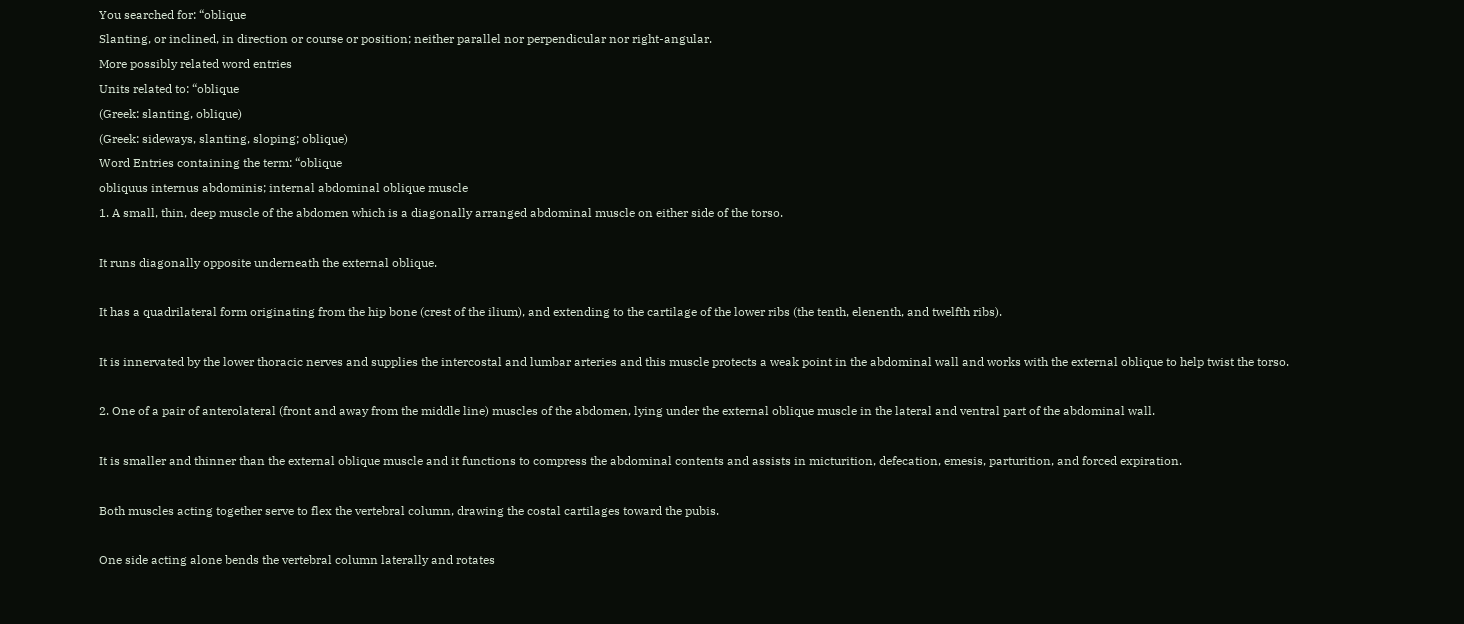You searched for: “oblique
Slanting, or inclined, in direction or course or position; neither parallel nor perpendicular nor right-angular.
More possibly related word entries
Units related to: “oblique
(Greek: slanting, oblique)
(Greek: sideways, slanting, sloping; oblique)
Word Entries containing the term: “oblique
obliquus internus abdominis; internal abdominal oblique muscle
1. A small, thin, deep muscle of the abdomen which is a diagonally arranged abdominal muscle on either side of the torso.

It runs diagonally opposite underneath the external oblique.

It has a quadrilateral form originating from the hip bone (crest of the ilium), and extending to the cartilage of the lower ribs (the tenth, elenenth, and twelfth ribs).

It is innervated by the lower thoracic nerves and supplies the intercostal and lumbar arteries and this muscle protects a weak point in the abdominal wall and works with the external oblique to help twist the torso.

2. One of a pair of anterolateral (front and away from the middle line) muscles of the abdomen, lying under the external oblique muscle in the lateral and ventral part of the abdominal wall.

It is smaller and thinner than the external oblique muscle and it functions to compress the abdominal contents and assists in micturition, defecation, emesis, parturition, and forced expiration.

Both muscles acting together serve to flex the vertebral column, drawing the costal cartilages toward the pubis.

One side acting alone bends the vertebral column laterally and rotates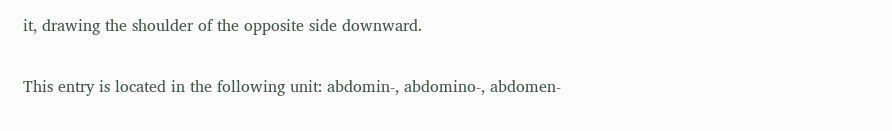it, drawing the shoulder of the opposite side downward.

This entry is located in the following unit: abdomin-, abdomino-, abdomen-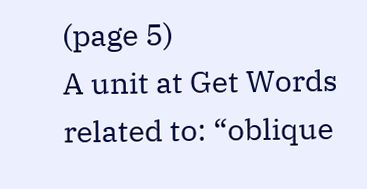(page 5)
A unit at Get Words related to: “oblique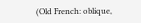(Old French: oblique,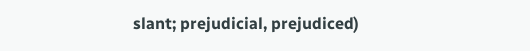slant; prejudicial, prejudiced)